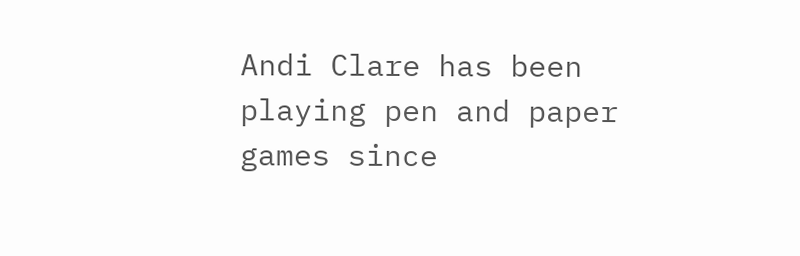Andi Clare has been playing pen and paper games since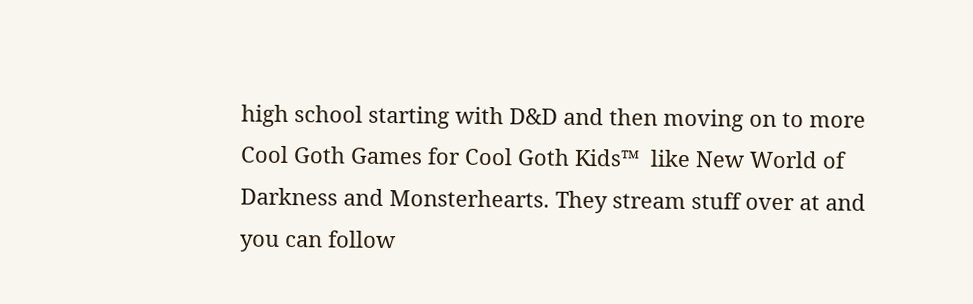high school starting with D&D and then moving on to more Cool Goth Games for Cool Goth Kids™  like New World of Darkness and Monsterhearts. They stream stuff over at and you can follow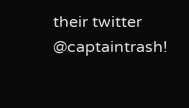their twitter @captaintrash!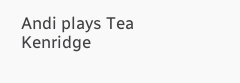Andi plays Tea Kenridge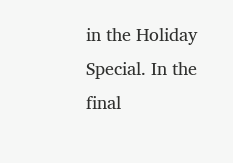in the Holiday Special. In the final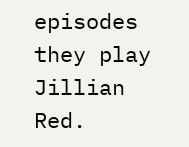episodes they play Jillian Red.